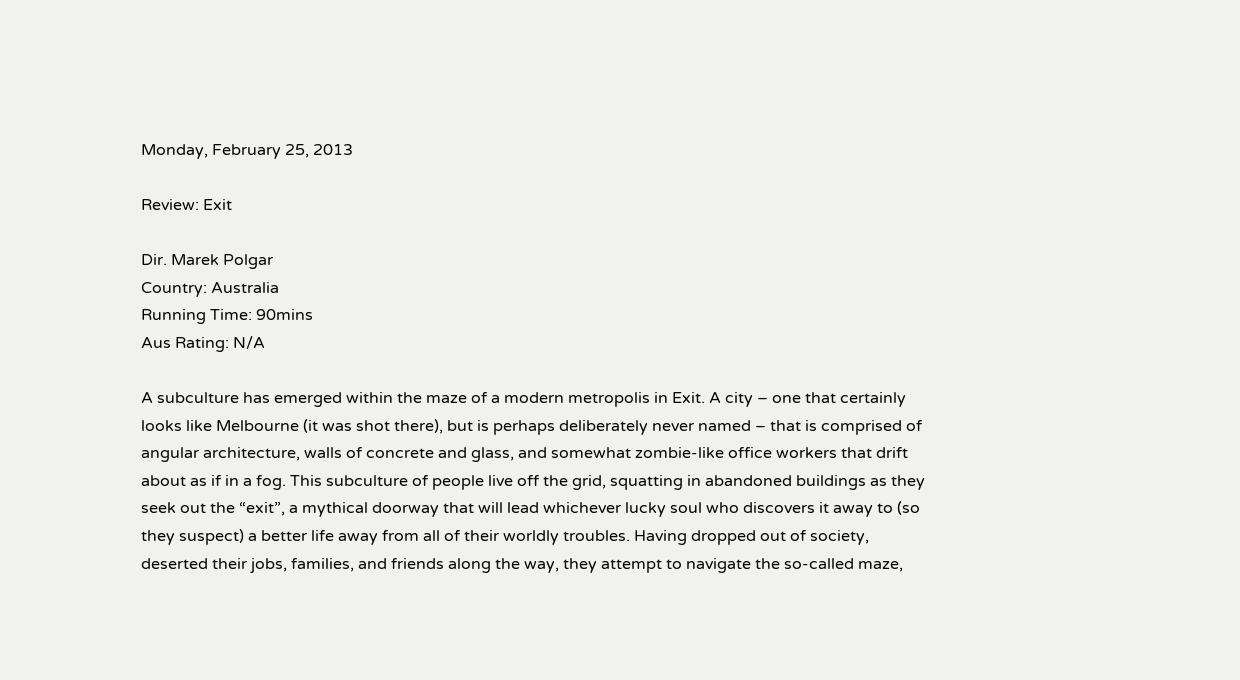Monday, February 25, 2013

Review: Exit

Dir. Marek Polgar
Country: Australia
Running Time: 90mins
Aus Rating: N/A

A subculture has emerged within the maze of a modern metropolis in Exit. A city – one that certainly looks like Melbourne (it was shot there), but is perhaps deliberately never named – that is comprised of angular architecture, walls of concrete and glass, and somewhat zombie-like office workers that drift about as if in a fog. This subculture of people live off the grid, squatting in abandoned buildings as they seek out the “exit”, a mythical doorway that will lead whichever lucky soul who discovers it away to (so they suspect) a better life away from all of their worldly troubles. Having dropped out of society, deserted their jobs, families, and friends along the way, they attempt to navigate the so-called maze,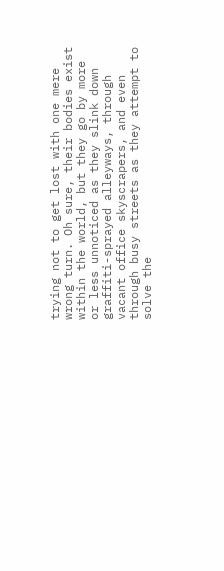trying not to get lost with one mere wrong turn. Oh sure, their bodies exist within the world, but they go by more or less unnoticed as they slink down graffiti-sprayed alleyways, through vacant office skyscrapers, and even through busy streets as they attempt to solve the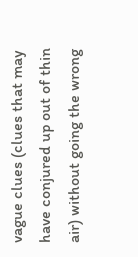vague clues (clues that may have conjured up out of thin air) without going the wrong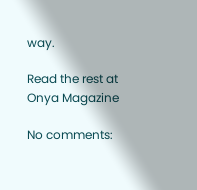way.

Read the rest at Onya Magazine

No comments: